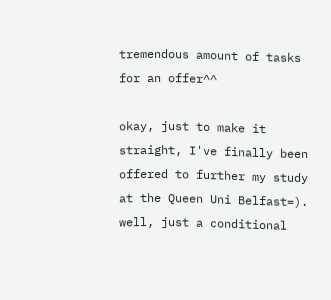tremendous amount of tasks for an offer^^

okay, just to make it straight, I've finally been offered to further my study at the Queen Uni Belfast=). well, just a conditional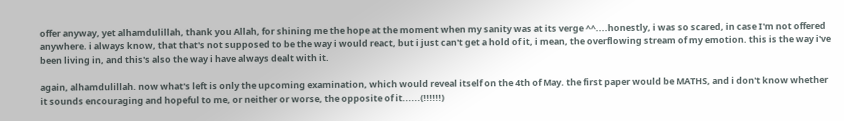offer anyway, yet alhamdulillah, thank you Allah, for shining me the hope at the moment when my sanity was at its verge ^^....honestly, i was so scared, in case I'm not offered anywhere. i always know, that that's not supposed to be the way i would react, but i just can't get a hold of it, i mean, the overflowing stream of my emotion. this is the way i've been living in, and this's also the way i have always dealt with it.

again, alhamdulillah. now what's left is only the upcoming examination, which would reveal itself on the 4th of May. the first paper would be MATHS, and i don't know whether it sounds encouraging and hopeful to me, or neither or worse, the opposite of it......(!!!!!!)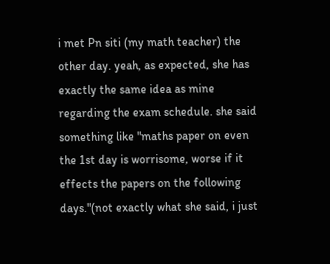i met Pn siti (my math teacher) the other day. yeah, as expected, she has exactly the same idea as mine regarding the exam schedule. she said something like "maths paper on even the 1st day is worrisome, worse if it effects the papers on the following days."(not exactly what she said, i just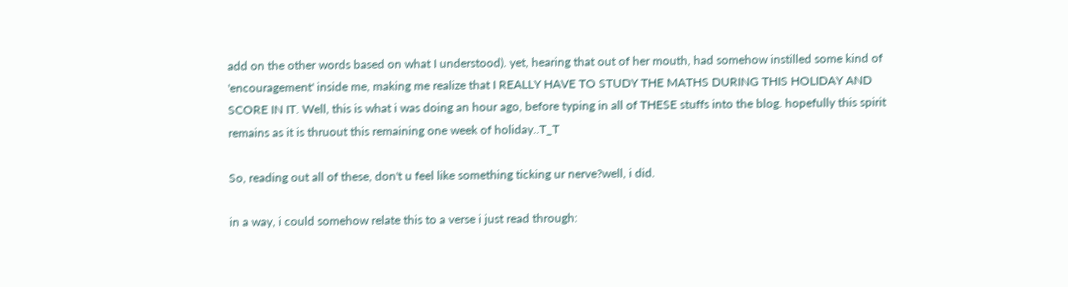add on the other words based on what I understood). yet, hearing that out of her mouth, had somehow instilled some kind of 'encouragement' inside me, making me realize that I REALLY HAVE TO STUDY THE MATHS DURING THIS HOLIDAY AND SCORE IN IT. Well, this is what i was doing an hour ago, before typing in all of THESE stuffs into the blog. hopefully this spirit remains as it is thruout this remaining one week of holiday..T_T

So, reading out all of these, don't u feel like something ticking ur nerve?well, i did.

in a way, i could somehow relate this to a verse i just read through: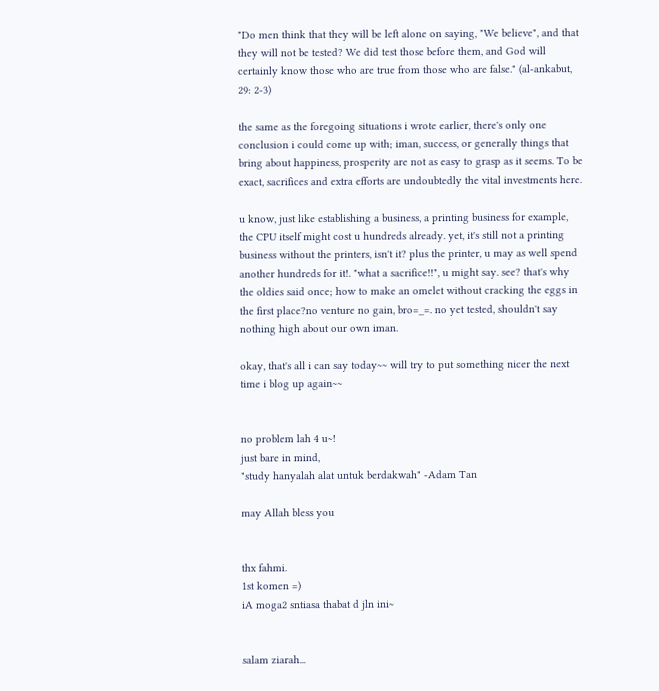"Do men think that they will be left alone on saying, "We believe", and that they will not be tested? We did test those before them, and God will certainly know those who are true from those who are false." (al-ankabut, 29: 2-3)

the same as the foregoing situations i wrote earlier, there's only one conclusion i could come up with; iman, success, or generally things that bring about happiness, prosperity are not as easy to grasp as it seems. To be exact, sacrifices and extra efforts are undoubtedly the vital investments here.

u know, just like establishing a business, a printing business for example, the CPU itself might cost u hundreds already. yet, it's still not a printing business without the printers, isn't it? plus the printer, u may as well spend another hundreds for it!. "what a sacrifice!!", u might say. see? that's why the oldies said once; how to make an omelet without cracking the eggs in the first place?no venture no gain, bro=_=. no yet tested, shouldn't say nothing high about our own iman.

okay, that's all i can say today~~ will try to put something nicer the next time i blog up again~~


no problem lah 4 u~!
just bare in mind,
"study hanyalah alat untuk berdakwah" -Adam Tan

may Allah bless you


thx fahmi.
1st komen =)
iA moga2 sntiasa thabat d jln ini~


salam ziarah...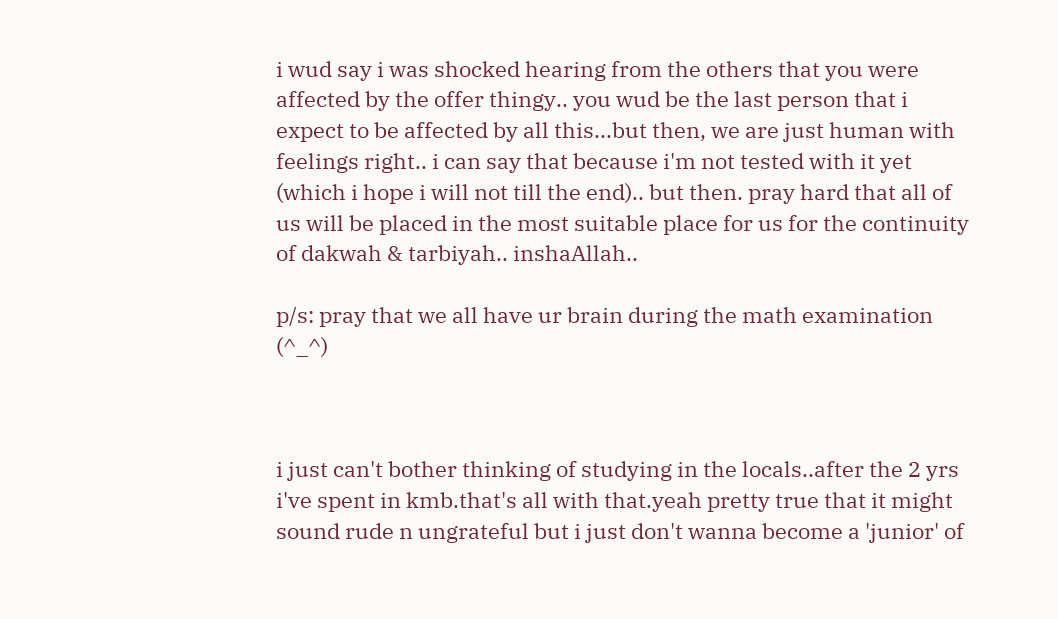i wud say i was shocked hearing from the others that you were affected by the offer thingy.. you wud be the last person that i expect to be affected by all this...but then, we are just human with feelings right.. i can say that because i'm not tested with it yet (which i hope i will not till the end).. but then. pray hard that all of us will be placed in the most suitable place for us for the continuity of dakwah & tarbiyah.. inshaAllah..

p/s: pray that we all have ur brain during the math examination (^_^)



i just can't bother thinking of studying in the locals..after the 2 yrs i've spent in kmb.that's all with that.yeah pretty true that it might sound rude n ungrateful but i just don't wanna become a 'junior' of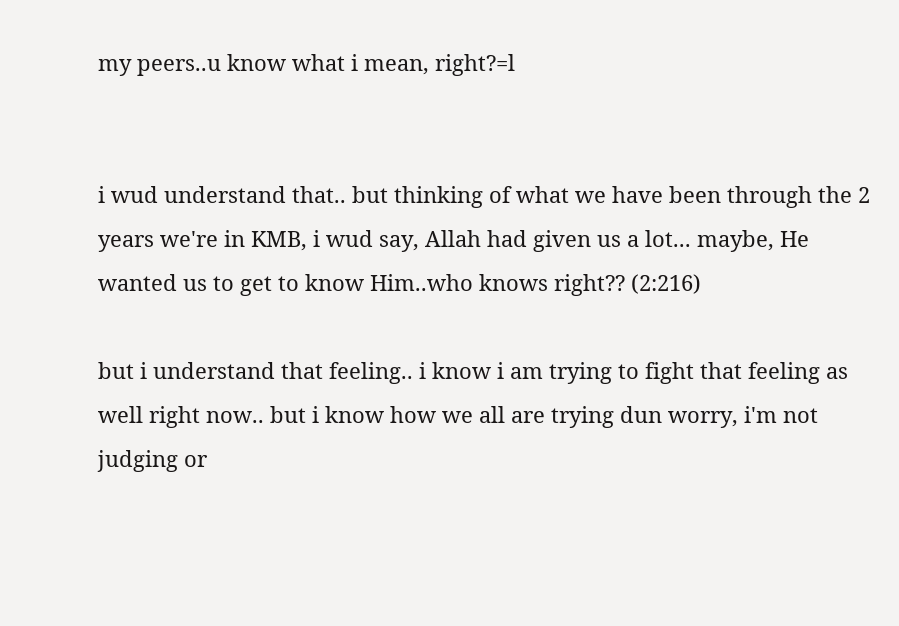my peers..u know what i mean, right?=l


i wud understand that.. but thinking of what we have been through the 2 years we're in KMB, i wud say, Allah had given us a lot... maybe, He wanted us to get to know Him..who knows right?? (2:216)

but i understand that feeling.. i know i am trying to fight that feeling as well right now.. but i know how we all are trying dun worry, i'm not judging or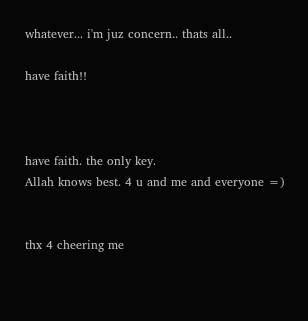whatever... i'm juz concern.. thats all..

have faith!!



have faith. the only key.
Allah knows best. 4 u and me and everyone =)


thx 4 cheering me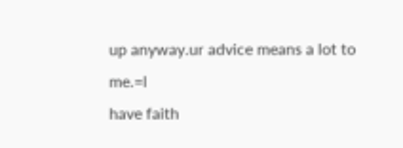up anyway.ur advice means a lot to me.=l
have faith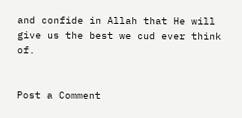and confide in Allah that He will give us the best we cud ever think of.


Post a Comment